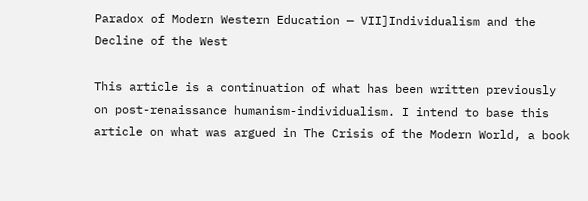Paradox of Modern Western Education — VII]Individualism and the Decline of the West

This article is a continuation of what has been written previously on post-renaissance humanism-individualism. I intend to base this article on what was argued in The Crisis of the Modern World, a book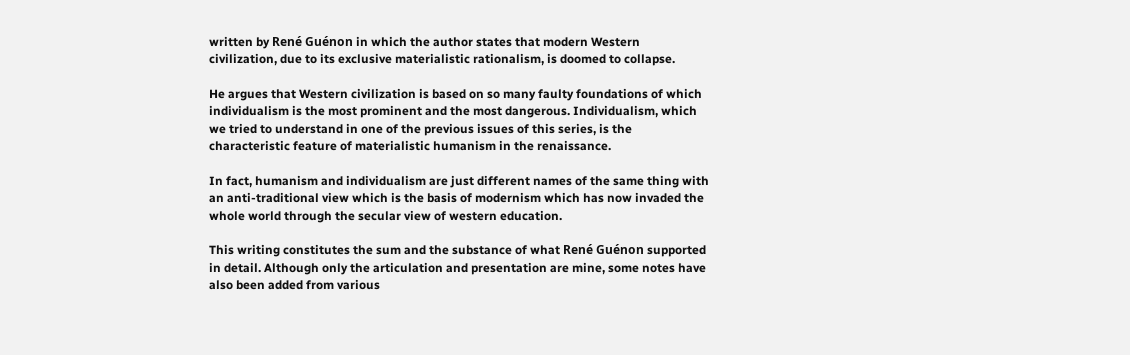written by René Guénon in which the author states that modern Western civilization, due to its exclusive materialistic rationalism, is doomed to collapse.

He argues that Western civilization is based on so many faulty foundations of which individualism is the most prominent and the most dangerous. Individualism, which we tried to understand in one of the previous issues of this series, is the characteristic feature of materialistic humanism in the renaissance.

In fact, humanism and individualism are just different names of the same thing with an anti-traditional view which is the basis of modernism which has now invaded the whole world through the secular view of western education.

This writing constitutes the sum and the substance of what René Guénon supported in detail. Although only the articulation and presentation are mine, some notes have also been added from various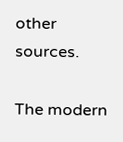other sources.

The modern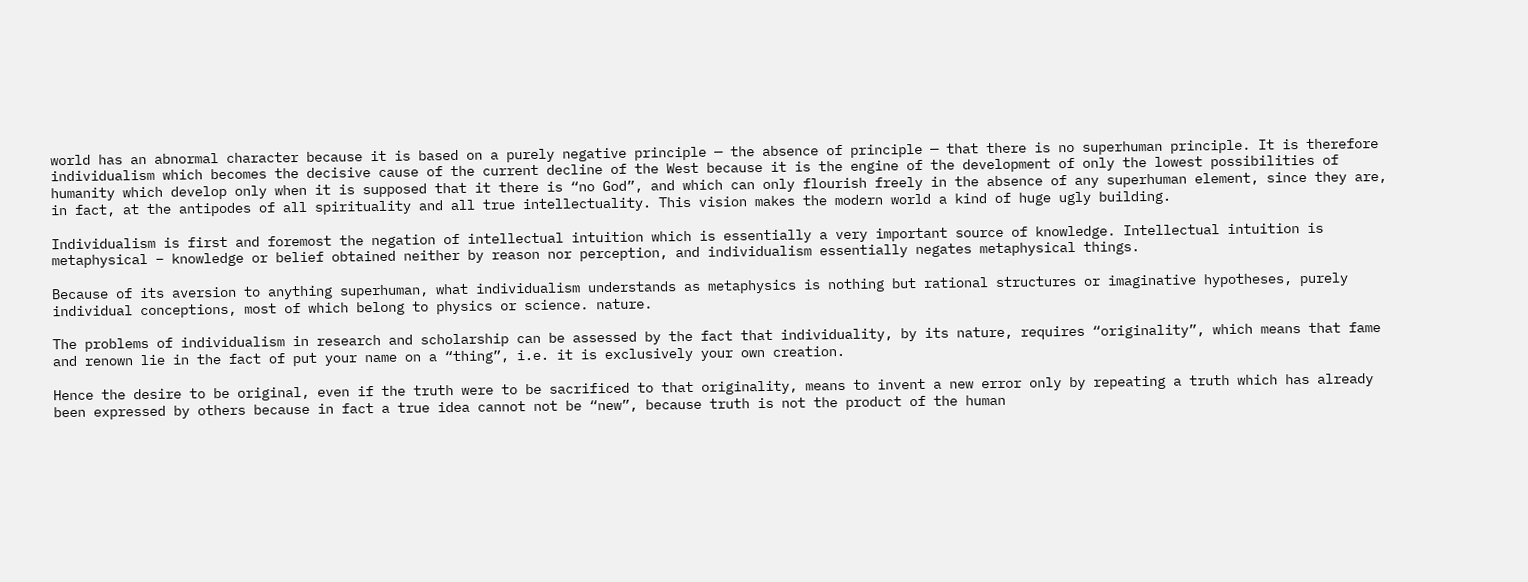world has an abnormal character because it is based on a purely negative principle — the absence of principle — that there is no superhuman principle. It is therefore individualism which becomes the decisive cause of the current decline of the West because it is the engine of the development of only the lowest possibilities of humanity which develop only when it is supposed that it there is “no God”, and which can only flourish freely in the absence of any superhuman element, since they are, in fact, at the antipodes of all spirituality and all true intellectuality. This vision makes the modern world a kind of huge ugly building.

Individualism is first and foremost the negation of intellectual intuition which is essentially a very important source of knowledge. Intellectual intuition is metaphysical – knowledge or belief obtained neither by reason nor perception, and individualism essentially negates metaphysical things.

Because of its aversion to anything superhuman, what individualism understands as metaphysics is nothing but rational structures or imaginative hypotheses, purely individual conceptions, most of which belong to physics or science. nature.

The problems of individualism in research and scholarship can be assessed by the fact that individuality, by its nature, requires “originality”, which means that fame and renown lie in the fact of put your name on a “thing”, i.e. it is exclusively your own creation.

Hence the desire to be original, even if the truth were to be sacrificed to that originality, means to invent a new error only by repeating a truth which has already been expressed by others because in fact a true idea cannot not be “new”, because truth is not the product of the human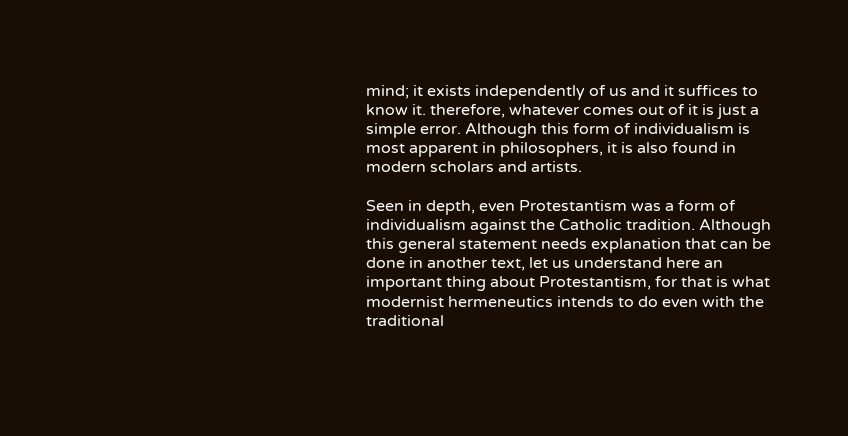mind; it exists independently of us and it suffices to know it. therefore, whatever comes out of it is just a simple error. Although this form of individualism is most apparent in philosophers, it is also found in modern scholars and artists.

Seen in depth, even Protestantism was a form of individualism against the Catholic tradition. Although this general statement needs explanation that can be done in another text, let us understand here an important thing about Protestantism, for that is what modernist hermeneutics intends to do even with the traditional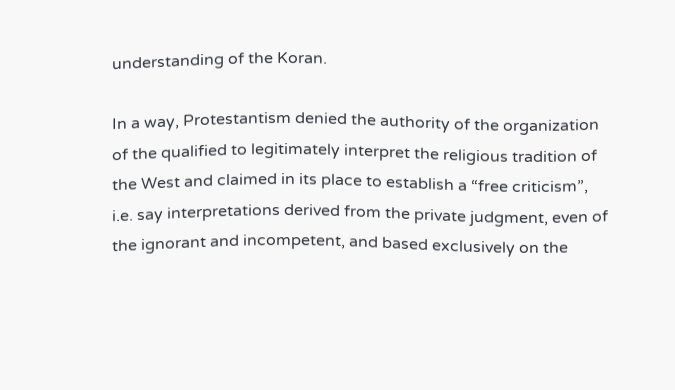understanding of the Koran.

In a way, Protestantism denied the authority of the organization of the qualified to legitimately interpret the religious tradition of the West and claimed in its place to establish a “free criticism”, i.e. say interpretations derived from the private judgment, even of the ignorant and incompetent, and based exclusively on the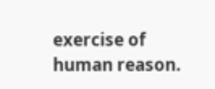exercise of human reason.